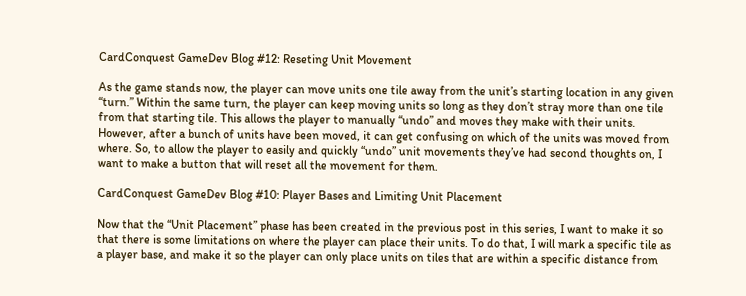CardConquest GameDev Blog #12: Reseting Unit Movement

As the game stands now, the player can move units one tile away from the unit’s starting location in any given “turn.” Within the same turn, the player can keep moving units so long as they don’t stray more than one tile from that starting tile. This allows the player to manually “undo” and moves they make with their units. However, after a bunch of units have been moved, it can get confusing on which of the units was moved from where. So, to allow the player to easily and quickly “undo” unit movements they’ve had second thoughts on, I want to make a button that will reset all the movement for them.

CardConquest GameDev Blog #10: Player Bases and Limiting Unit Placement

Now that the “Unit Placement” phase has been created in the previous post in this series, I want to make it so that there is some limitations on where the player can place their units. To do that, I will mark a specific tile as a player base, and make it so the player can only place units on tiles that are within a specific distance from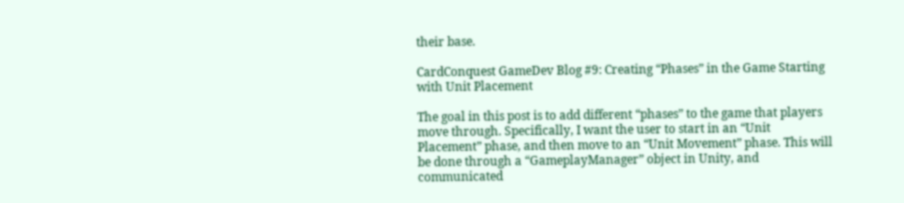their base.

CardConquest GameDev Blog #9: Creating “Phases” in the Game Starting with Unit Placement

The goal in this post is to add different “phases” to the game that players move through. Specifically, I want the user to start in an “Unit Placement” phase, and then move to an “Unit Movement” phase. This will be done through a “GameplayManager” object in Unity, and communicated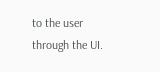to the user through the UI.